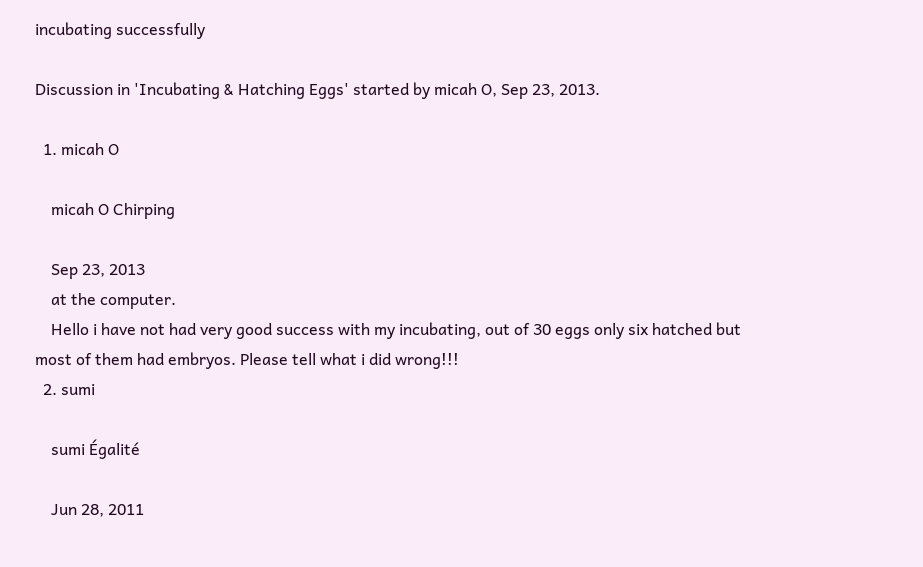incubating successfully

Discussion in 'Incubating & Hatching Eggs' started by micah O, Sep 23, 2013.

  1. micah O

    micah O Chirping

    Sep 23, 2013
    at the computer.
    Hello i have not had very good success with my incubating, out of 30 eggs only six hatched but most of them had embryos. Please tell what i did wrong!!!
  2. sumi

    sumi Égalité

    Jun 28, 2011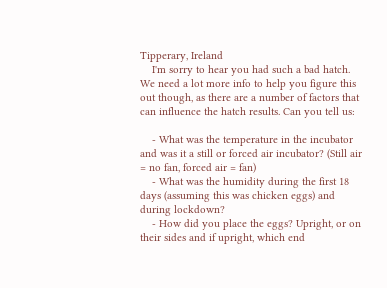Tipperary, Ireland
    I'm sorry to hear you had such a bad hatch. We need a lot more info to help you figure this out though, as there are a number of factors that can influence the hatch results. Can you tell us:

    - What was the temperature in the incubator and was it a still or forced air incubator? (Still air = no fan, forced air = fan)
    - What was the humidity during the first 18 days (assuming this was chicken eggs) and during lockdown?
    - How did you place the eggs? Upright, or on their sides and if upright, which end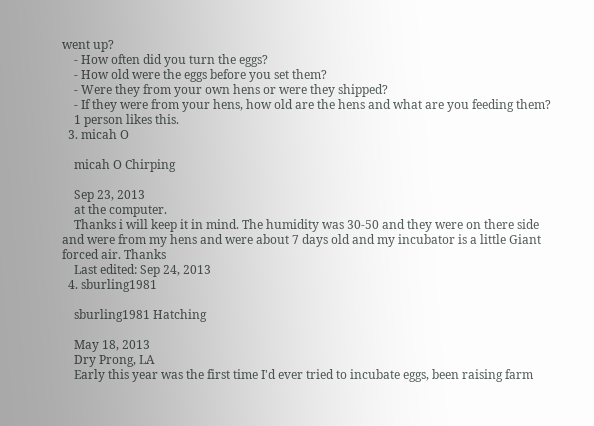went up?
    - How often did you turn the eggs?
    - How old were the eggs before you set them?
    - Were they from your own hens or were they shipped?
    - If they were from your hens, how old are the hens and what are you feeding them?
    1 person likes this.
  3. micah O

    micah O Chirping

    Sep 23, 2013
    at the computer.
    Thanks i will keep it in mind. The humidity was 30-50 and they were on there side and were from my hens and were about 7 days old and my incubator is a little Giant forced air. Thanks
    Last edited: Sep 24, 2013
  4. sburling1981

    sburling1981 Hatching

    May 18, 2013
    Dry Prong, LA
    Early this year was the first time I'd ever tried to incubate eggs, been raising farm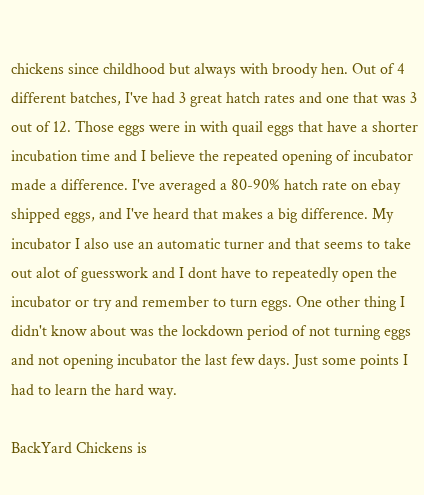chickens since childhood but always with broody hen. Out of 4 different batches, I've had 3 great hatch rates and one that was 3 out of 12. Those eggs were in with quail eggs that have a shorter incubation time and I believe the repeated opening of incubator made a difference. I've averaged a 80-90% hatch rate on ebay shipped eggs, and I've heard that makes a big difference. My incubator I also use an automatic turner and that seems to take out alot of guesswork and I dont have to repeatedly open the incubator or try and remember to turn eggs. One other thing I didn't know about was the lockdown period of not turning eggs and not opening incubator the last few days. Just some points I had to learn the hard way.

BackYard Chickens is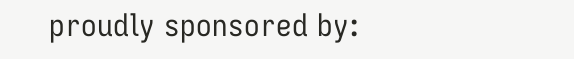proudly sponsored by: